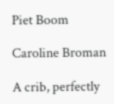Piet Boom

Caroline Broman

A crib, perfectly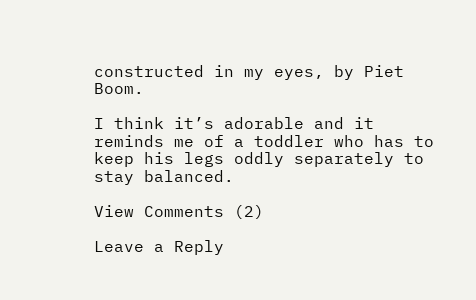constructed in my eyes, by Piet Boom.

I think it’s adorable and it reminds me of a toddler who has to keep his legs oddly separately to stay balanced.

View Comments (2)

Leave a Reply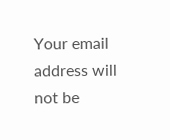Your email address will not be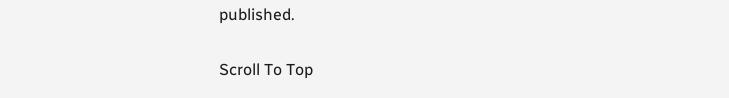published.

Scroll To Top